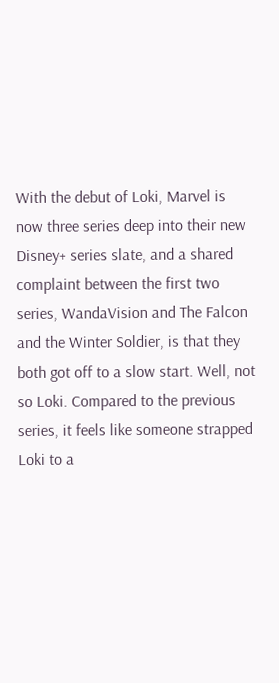With the debut of Loki, Marvel is now three series deep into their new Disney+ series slate, and a shared complaint between the first two series, WandaVision and The Falcon and the Winter Soldier, is that they both got off to a slow start. Well, not so Loki. Compared to the previous series, it feels like someone strapped Loki to a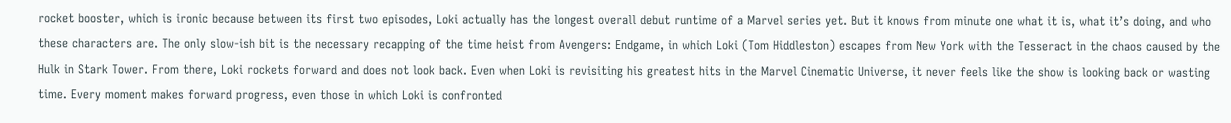rocket booster, which is ironic because between its first two episodes, Loki actually has the longest overall debut runtime of a Marvel series yet. But it knows from minute one what it is, what it’s doing, and who these characters are. The only slow-ish bit is the necessary recapping of the time heist from Avengers: Endgame, in which Loki (Tom Hiddleston) escapes from New York with the Tesseract in the chaos caused by the Hulk in Stark Tower. From there, Loki rockets forward and does not look back. Even when Loki is revisiting his greatest hits in the Marvel Cinematic Universe, it never feels like the show is looking back or wasting time. Every moment makes forward progress, even those in which Loki is confronted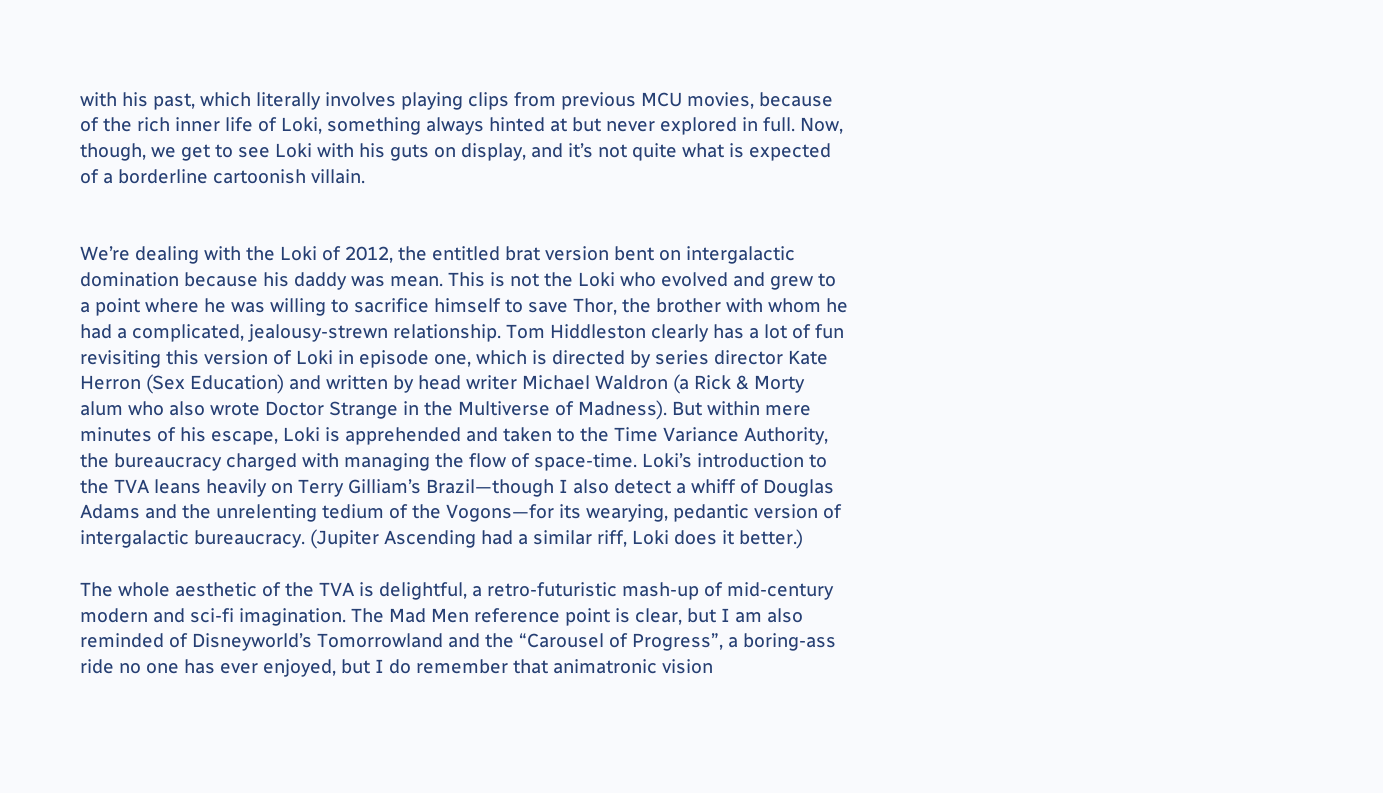with his past, which literally involves playing clips from previous MCU movies, because of the rich inner life of Loki, something always hinted at but never explored in full. Now, though, we get to see Loki with his guts on display, and it’s not quite what is expected of a borderline cartoonish villain.


We’re dealing with the Loki of 2012, the entitled brat version bent on intergalactic domination because his daddy was mean. This is not the Loki who evolved and grew to a point where he was willing to sacrifice himself to save Thor, the brother with whom he had a complicated, jealousy-strewn relationship. Tom Hiddleston clearly has a lot of fun revisiting this version of Loki in episode one, which is directed by series director Kate Herron (Sex Education) and written by head writer Michael Waldron (a Rick & Morty alum who also wrote Doctor Strange in the Multiverse of Madness). But within mere minutes of his escape, Loki is apprehended and taken to the Time Variance Authority, the bureaucracy charged with managing the flow of space-time. Loki’s introduction to the TVA leans heavily on Terry Gilliam’s Brazil—though I also detect a whiff of Douglas Adams and the unrelenting tedium of the Vogons—for its wearying, pedantic version of intergalactic bureaucracy. (Jupiter Ascending had a similar riff, Loki does it better.)

The whole aesthetic of the TVA is delightful, a retro-futuristic mash-up of mid-century modern and sci-fi imagination. The Mad Men reference point is clear, but I am also reminded of Disneyworld’s Tomorrowland and the “Carousel of Progress”, a boring-ass ride no one has ever enjoyed, but I do remember that animatronic vision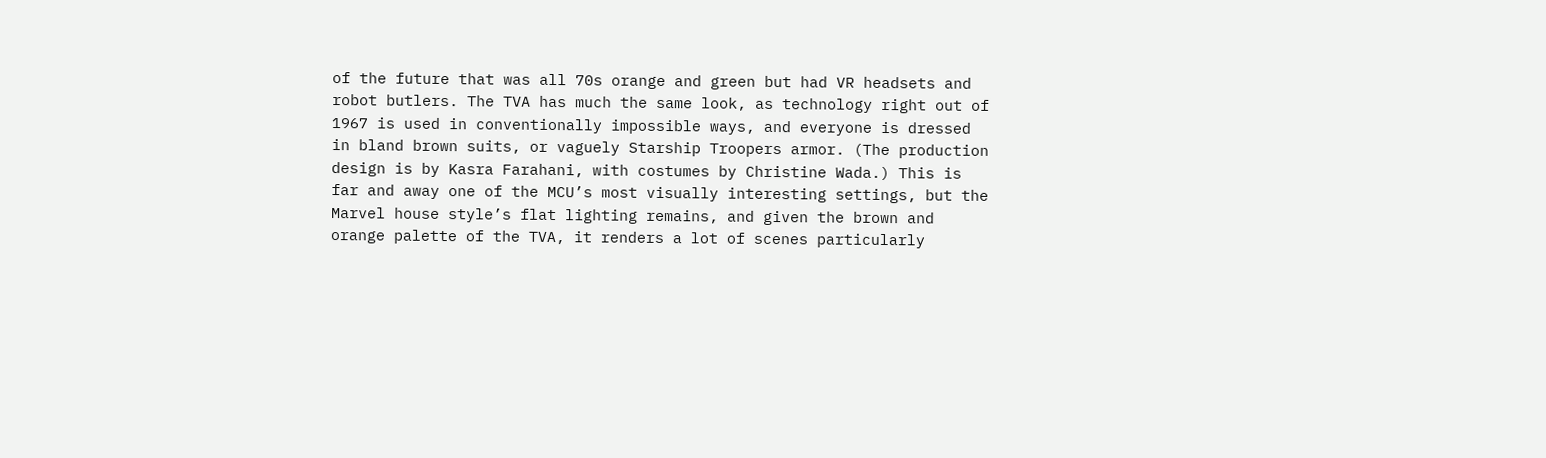of the future that was all 70s orange and green but had VR headsets and robot butlers. The TVA has much the same look, as technology right out of 1967 is used in conventionally impossible ways, and everyone is dressed in bland brown suits, or vaguely Starship Troopers armor. (The production design is by Kasra Farahani, with costumes by Christine Wada.) This is far and away one of the MCU’s most visually interesting settings, but the Marvel house style’s flat lighting remains, and given the brown and orange palette of the TVA, it renders a lot of scenes particularly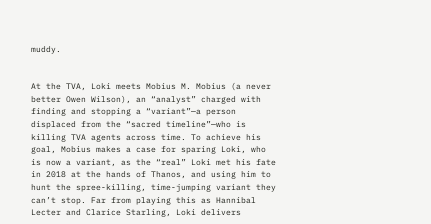muddy.


At the TVA, Loki meets Mobius M. Mobius (a never better Owen Wilson), an “analyst” charged with finding and stopping a “variant”—a person displaced from the “sacred timeline”—who is killing TVA agents across time. To achieve his goal, Mobius makes a case for sparing Loki, who is now a variant, as the “real” Loki met his fate in 2018 at the hands of Thanos, and using him to hunt the spree-killing, time-jumping variant they can’t stop. Far from playing this as Hannibal Lecter and Clarice Starling, Loki delivers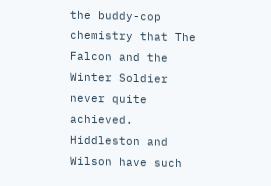the buddy-cop chemistry that The Falcon and the Winter Soldier never quite achieved. Hiddleston and Wilson have such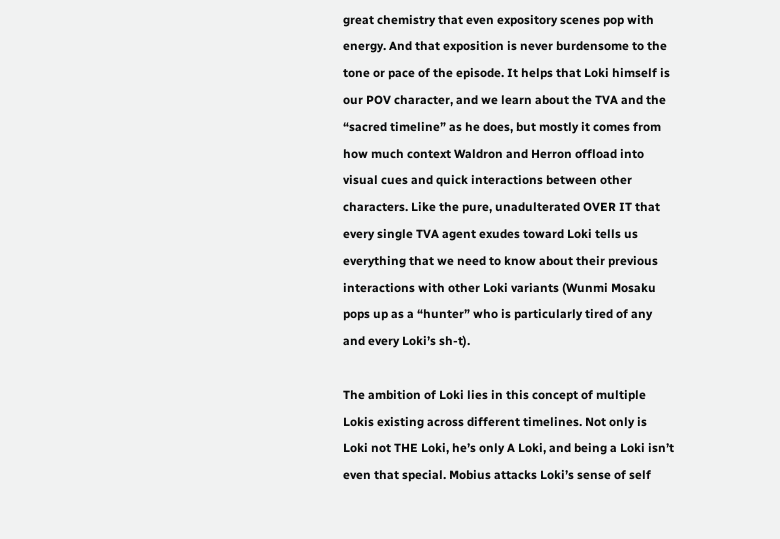great chemistry that even expository scenes pop with energy. And that exposition is never burdensome to the tone or pace of the episode. It helps that Loki himself is our POV character, and we learn about the TVA and the “sacred timeline” as he does, but mostly it comes from how much context Waldron and Herron offload into visual cues and quick interactions between other characters. Like the pure, unadulterated OVER IT that every single TVA agent exudes toward Loki tells us everything that we need to know about their previous interactions with other Loki variants (Wunmi Mosaku pops up as a “hunter” who is particularly tired of any and every Loki’s sh-t).

The ambition of Loki lies in this concept of multiple Lokis existing across different timelines. Not only is Loki not THE Loki, he’s only A Loki, and being a Loki isn’t even that special. Mobius attacks Loki’s sense of self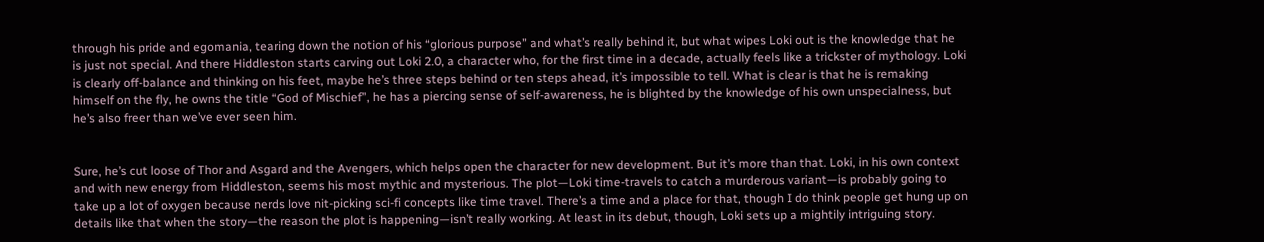through his pride and egomania, tearing down the notion of his “glorious purpose” and what’s really behind it, but what wipes Loki out is the knowledge that he is just not special. And there Hiddleston starts carving out Loki 2.0, a character who, for the first time in a decade, actually feels like a trickster of mythology. Loki is clearly off-balance and thinking on his feet, maybe he’s three steps behind or ten steps ahead, it’s impossible to tell. What is clear is that he is remaking himself on the fly, he owns the title “God of Mischief”, he has a piercing sense of self-awareness, he is blighted by the knowledge of his own unspecialness, but he’s also freer than we’ve ever seen him.


Sure, he’s cut loose of Thor and Asgard and the Avengers, which helps open the character for new development. But it’s more than that. Loki, in his own context and with new energy from Hiddleston, seems his most mythic and mysterious. The plot—Loki time-travels to catch a murderous variant—is probably going to take up a lot of oxygen because nerds love nit-picking sci-fi concepts like time travel. There’s a time and a place for that, though I do think people get hung up on details like that when the story—the reason the plot is happening—isn’t really working. At least in its debut, though, Loki sets up a mightily intriguing story.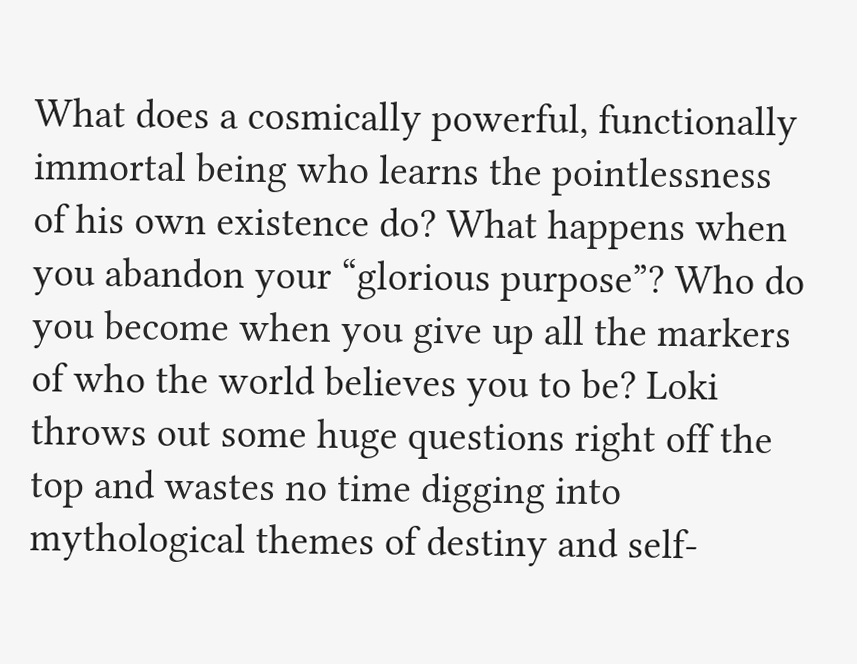What does a cosmically powerful, functionally immortal being who learns the pointlessness of his own existence do? What happens when you abandon your “glorious purpose”? Who do you become when you give up all the markers of who the world believes you to be? Loki throws out some huge questions right off the top and wastes no time digging into mythological themes of destiny and self-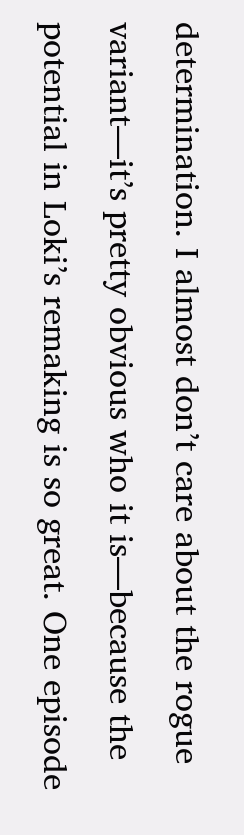determination. I almost don’t care about the rogue variant—it’s pretty obvious who it is—because the potential in Loki’s remaking is so great. One episode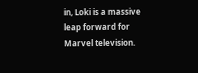in, Loki is a massive leap forward for Marvel television.